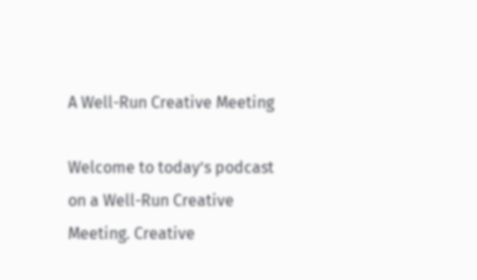A Well-Run Creative Meeting

Welcome to today’s podcast on a Well-Run Creative Meeting. Creative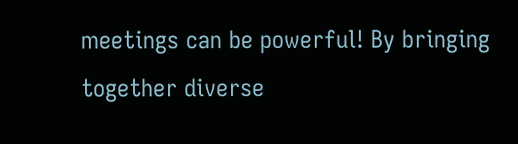meetings can be powerful! By bringing together diverse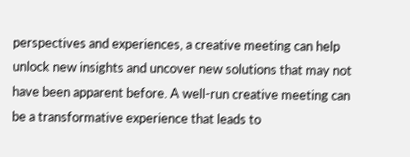perspectives and experiences, a creative meeting can help unlock new insights and uncover new solutions that may not have been apparent before. A well-run creative meeting can be a transformative experience that leads to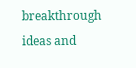breakthrough ideas and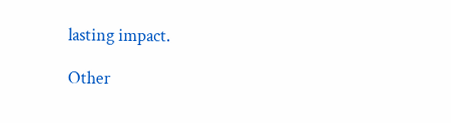lasting impact.

Other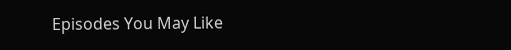Episodes You May Like